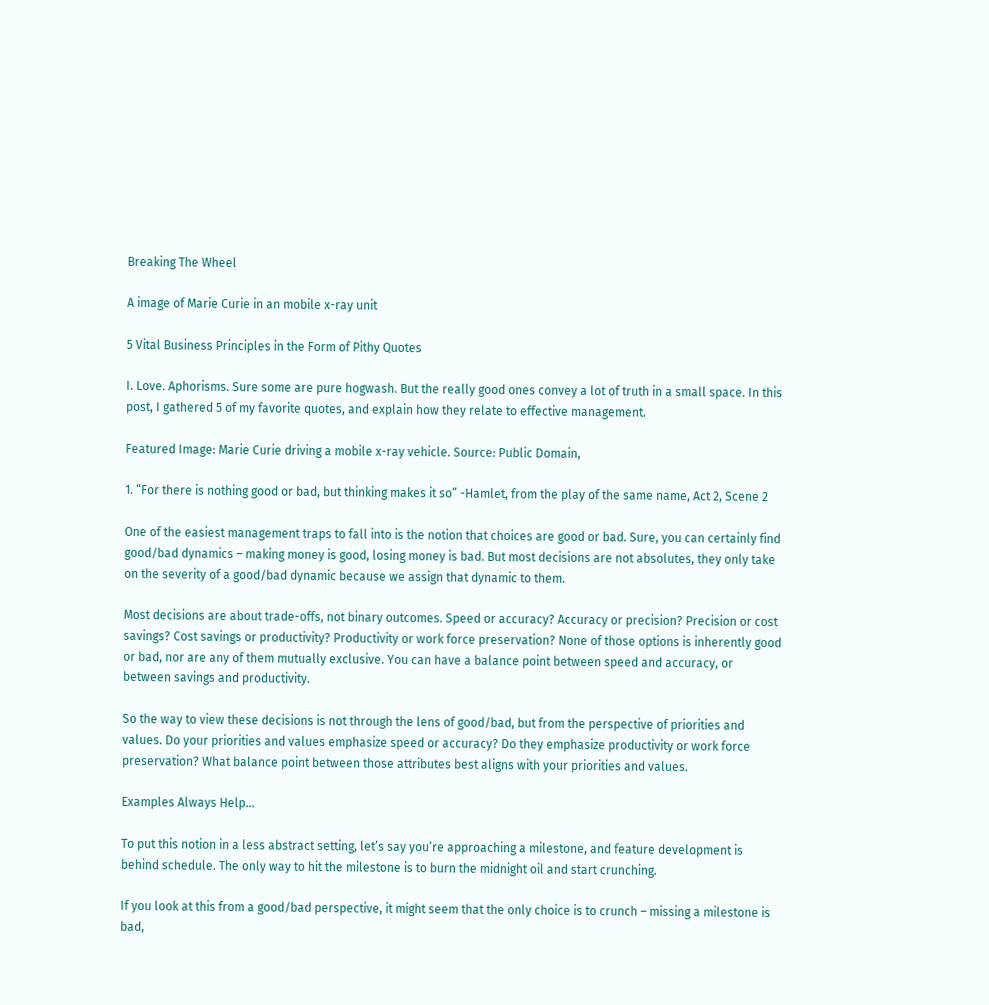Breaking The Wheel

A image of Marie Curie in an mobile x-ray unit

5 Vital Business Principles in the Form of Pithy Quotes

I. Love. Aphorisms. Sure some are pure hogwash. But the really good ones convey a lot of truth in a small space. In this post, I gathered 5 of my favorite quotes, and explain how they relate to effective management.

Featured Image: Marie Curie driving a mobile x-ray vehicle. Source: Public Domain,

1. “For there is nothing good or bad, but thinking makes it so” -Hamlet, from the play of the same name, Act 2, Scene 2

One of the easiest management traps to fall into is the notion that choices are good or bad. Sure, you can certainly find good/bad dynamics – making money is good, losing money is bad. But most decisions are not absolutes, they only take on the severity of a good/bad dynamic because we assign that dynamic to them.

Most decisions are about trade-offs, not binary outcomes. Speed or accuracy? Accuracy or precision? Precision or cost savings? Cost savings or productivity? Productivity or work force preservation? None of those options is inherently good or bad, nor are any of them mutually exclusive. You can have a balance point between speed and accuracy, or between savings and productivity.

So the way to view these decisions is not through the lens of good/bad, but from the perspective of priorities and values. Do your priorities and values emphasize speed or accuracy? Do they emphasize productivity or work force preservation? What balance point between those attributes best aligns with your priorities and values.

Examples Always Help…

To put this notion in a less abstract setting, let’s say you’re approaching a milestone, and feature development is behind schedule. The only way to hit the milestone is to burn the midnight oil and start crunching.

If you look at this from a good/bad perspective, it might seem that the only choice is to crunch – missing a milestone is bad,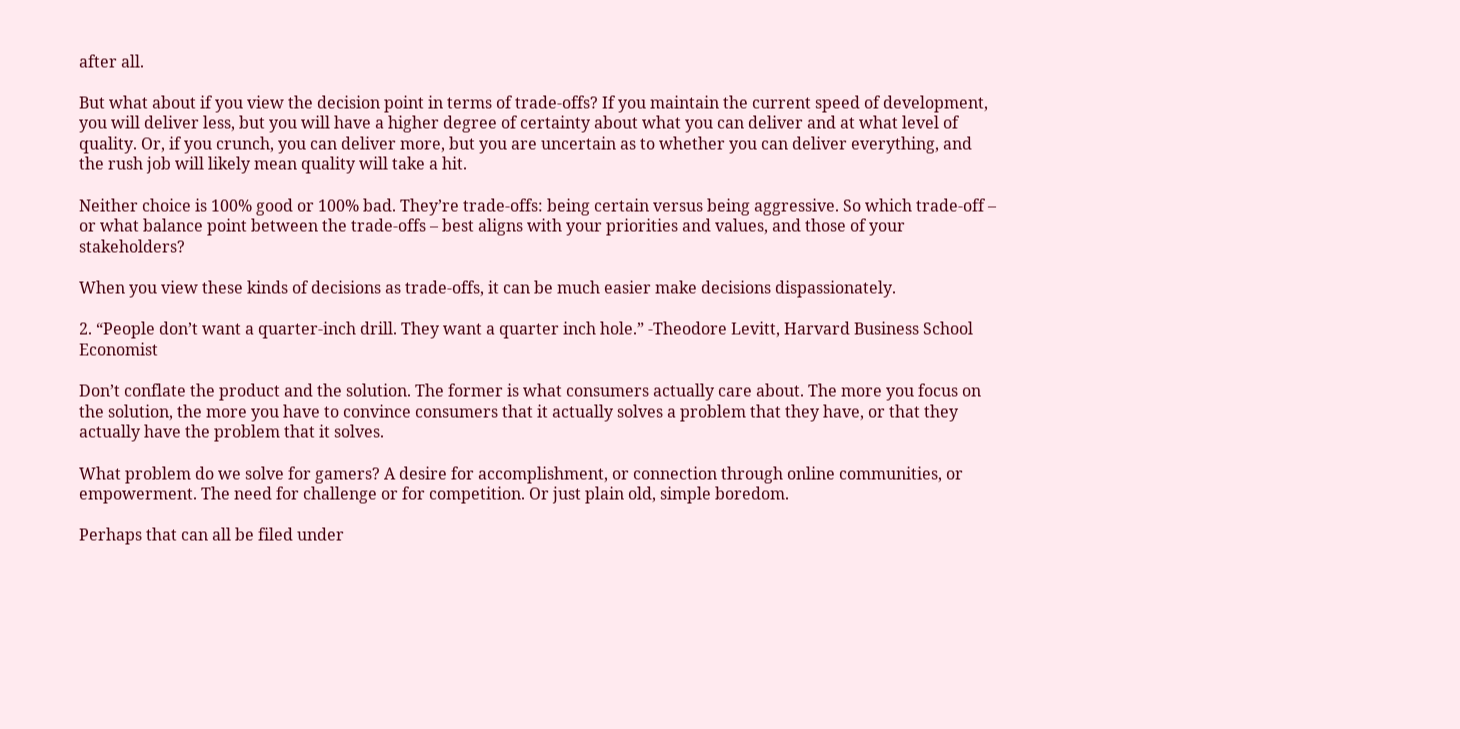after all.

But what about if you view the decision point in terms of trade-offs? If you maintain the current speed of development, you will deliver less, but you will have a higher degree of certainty about what you can deliver and at what level of quality. Or, if you crunch, you can deliver more, but you are uncertain as to whether you can deliver everything, and the rush job will likely mean quality will take a hit.

Neither choice is 100% good or 100% bad. They’re trade-offs: being certain versus being aggressive. So which trade-off – or what balance point between the trade-offs – best aligns with your priorities and values, and those of your stakeholders?

When you view these kinds of decisions as trade-offs, it can be much easier make decisions dispassionately.

2. “People don’t want a quarter-inch drill. They want a quarter inch hole.” -Theodore Levitt, Harvard Business School Economist

Don’t conflate the product and the solution. The former is what consumers actually care about. The more you focus on the solution, the more you have to convince consumers that it actually solves a problem that they have, or that they actually have the problem that it solves.

What problem do we solve for gamers? A desire for accomplishment, or connection through online communities, or empowerment. The need for challenge or for competition. Or just plain old, simple boredom.

Perhaps that can all be filed under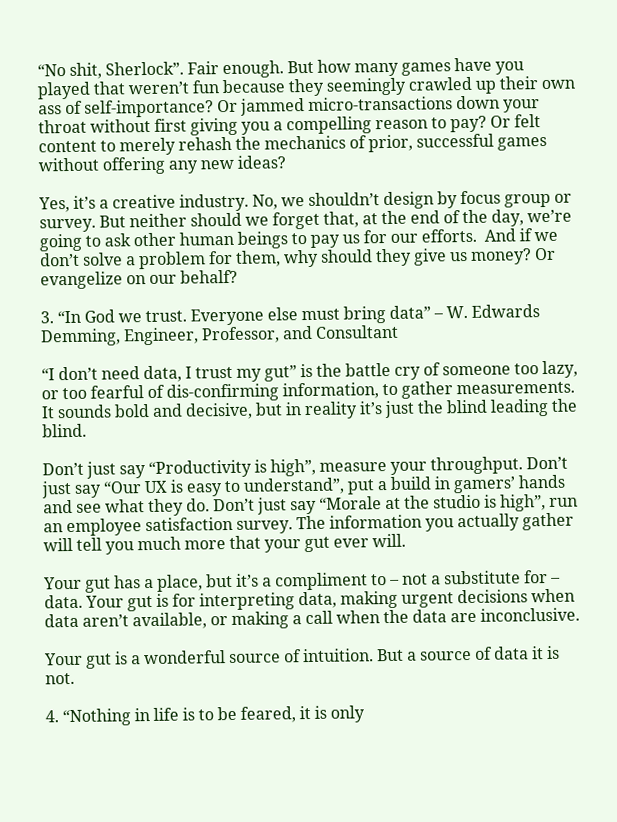“No shit, Sherlock”. Fair enough. But how many games have you played that weren’t fun because they seemingly crawled up their own ass of self-importance? Or jammed micro-transactions down your throat without first giving you a compelling reason to pay? Or felt content to merely rehash the mechanics of prior, successful games without offering any new ideas?

Yes, it’s a creative industry. No, we shouldn’t design by focus group or survey. But neither should we forget that, at the end of the day, we’re going to ask other human beings to pay us for our efforts.  And if we don’t solve a problem for them, why should they give us money? Or evangelize on our behalf?

3. “In God we trust. Everyone else must bring data” – W. Edwards Demming, Engineer, Professor, and Consultant

“I don’t need data, I trust my gut” is the battle cry of someone too lazy, or too fearful of dis-confirming information, to gather measurements. It sounds bold and decisive, but in reality it’s just the blind leading the blind.

Don’t just say “Productivity is high”, measure your throughput. Don’t just say “Our UX is easy to understand”, put a build in gamers’ hands and see what they do. Don’t just say “Morale at the studio is high”, run an employee satisfaction survey. The information you actually gather will tell you much more that your gut ever will.

Your gut has a place, but it’s a compliment to – not a substitute for – data. Your gut is for interpreting data, making urgent decisions when data aren’t available, or making a call when the data are inconclusive.

Your gut is a wonderful source of intuition. But a source of data it is not.

4. “Nothing in life is to be feared, it is only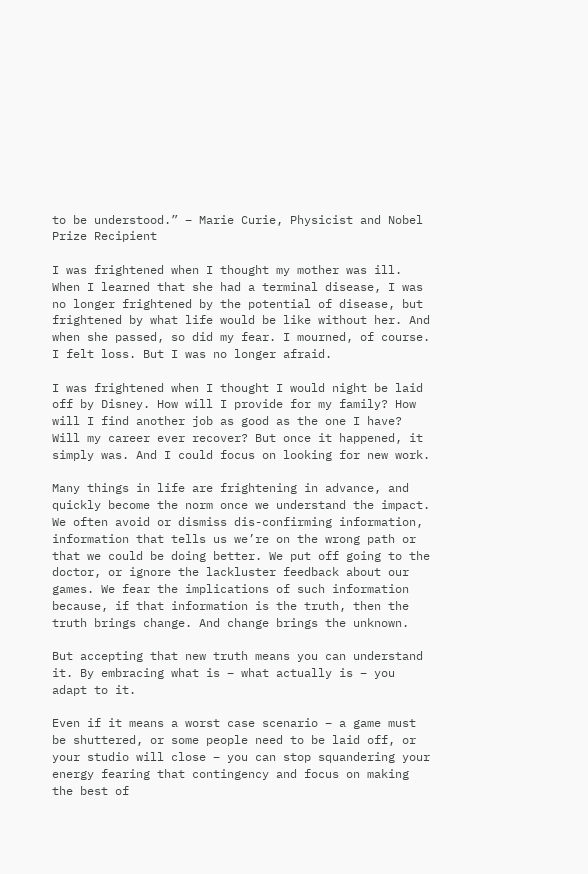to be understood.” – Marie Curie, Physicist and Nobel Prize Recipient

I was frightened when I thought my mother was ill. When I learned that she had a terminal disease, I was no longer frightened by the potential of disease, but frightened by what life would be like without her. And when she passed, so did my fear. I mourned, of course. I felt loss. But I was no longer afraid.

I was frightened when I thought I would night be laid off by Disney. How will I provide for my family? How will I find another job as good as the one I have? Will my career ever recover? But once it happened, it simply was. And I could focus on looking for new work.

Many things in life are frightening in advance, and quickly become the norm once we understand the impact. We often avoid or dismiss dis-confirming information, information that tells us we’re on the wrong path or that we could be doing better. We put off going to the doctor, or ignore the lackluster feedback about our games. We fear the implications of such information because, if that information is the truth, then the truth brings change. And change brings the unknown.

But accepting that new truth means you can understand it. By embracing what is – what actually is – you adapt to it.

Even if it means a worst case scenario – a game must be shuttered, or some people need to be laid off, or your studio will close – you can stop squandering your energy fearing that contingency and focus on making the best of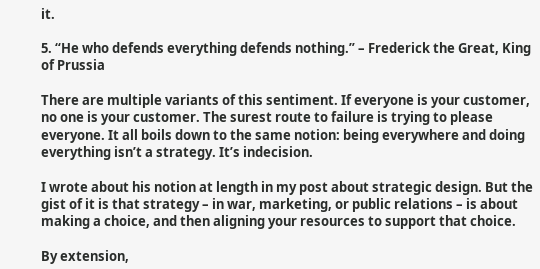it.

5. “He who defends everything defends nothing.” – Frederick the Great, King of Prussia

There are multiple variants of this sentiment. If everyone is your customer, no one is your customer. The surest route to failure is trying to please everyone. It all boils down to the same notion: being everywhere and doing everything isn’t a strategy. It’s indecision.

I wrote about his notion at length in my post about strategic design. But the gist of it is that strategy – in war, marketing, or public relations – is about making a choice, and then aligning your resources to support that choice.

By extension,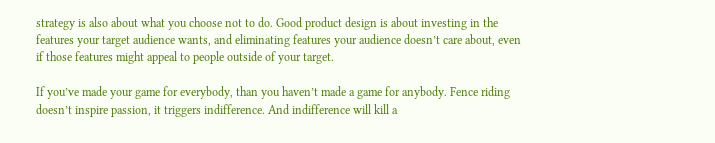strategy is also about what you choose not to do. Good product design is about investing in the features your target audience wants, and eliminating features your audience doesn’t care about, even if those features might appeal to people outside of your target.

If you’ve made your game for everybody, than you haven’t made a game for anybody. Fence riding doesn’t inspire passion, it triggers indifference. And indifference will kill a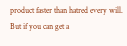product faster than hatred every will. But if you can get a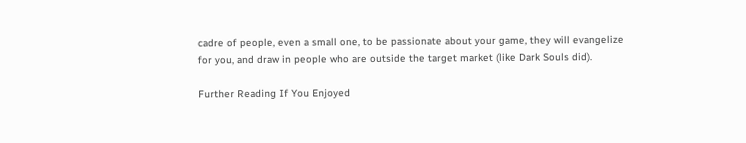cadre of people, even a small one, to be passionate about your game, they will evangelize for you, and draw in people who are outside the target market (like Dark Souls did).

Further Reading If You Enjoyed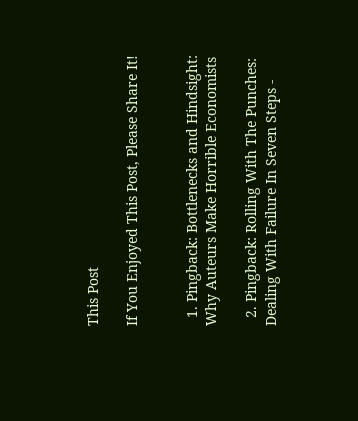This Post

If You Enjoyed This Post, Please Share It!


  1. Pingback: Bottlenecks and Hindsight: Why Auteurs Make Horrible Economists

  2. Pingback: Rolling With The Punches: Dealing With Failure In Seven Steps -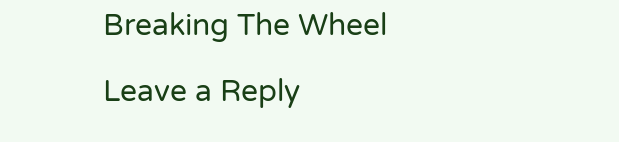Breaking The Wheel

Leave a Reply